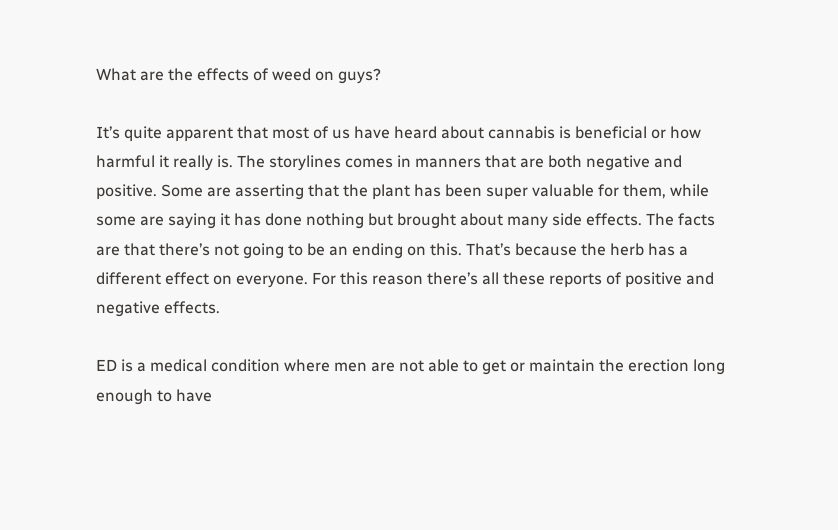What are the effects of weed on guys?

It’s quite apparent that most of us have heard about cannabis is beneficial or how harmful it really is. The storylines comes in manners that are both negative and positive. Some are asserting that the plant has been super valuable for them, while some are saying it has done nothing but brought about many side effects. The facts are that there’s not going to be an ending on this. That’s because the herb has a different effect on everyone. For this reason there’s all these reports of positive and negative effects.

ED is a medical condition where men are not able to get or maintain the erection long enough to have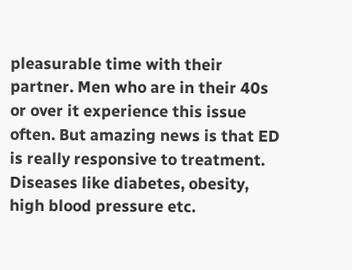pleasurable time with their partner. Men who are in their 40s or over it experience this issue often. But amazing news is that ED is really responsive to treatment. Diseases like diabetes, obesity, high blood pressure etc.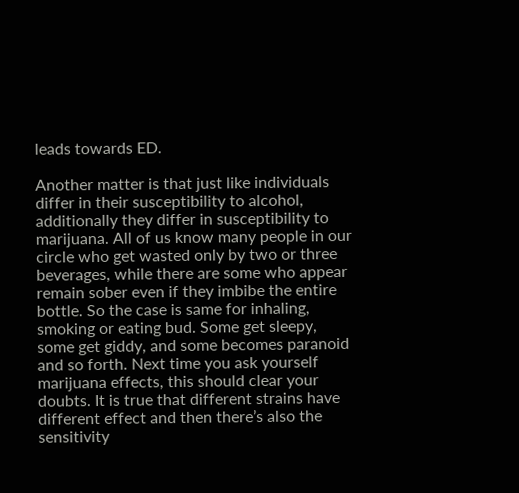leads towards ED.

Another matter is that just like individuals differ in their susceptibility to alcohol, additionally they differ in susceptibility to marijuana. All of us know many people in our circle who get wasted only by two or three beverages, while there are some who appear remain sober even if they imbibe the entire bottle. So the case is same for inhaling, smoking or eating bud. Some get sleepy, some get giddy, and some becomes paranoid and so forth. Next time you ask yourself marijuana effects, this should clear your doubts. It is true that different strains have different effect and then there’s also the sensitivity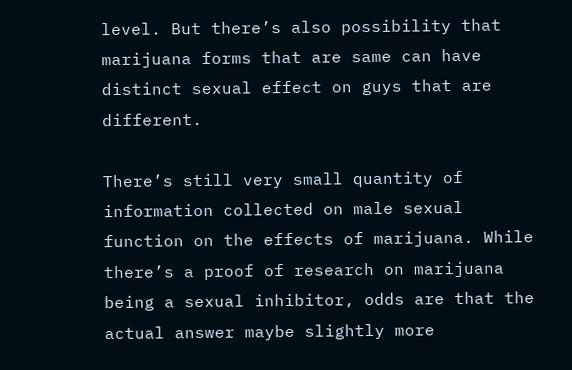level. But there’s also possibility that marijuana forms that are same can have distinct sexual effect on guys that are different.

There’s still very small quantity of information collected on male sexual function on the effects of marijuana. While there’s a proof of research on marijuana being a sexual inhibitor, odds are that the actual answer maybe slightly more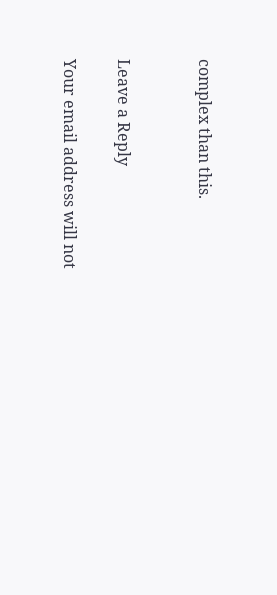complex than this.


Leave a Reply

Your email address will not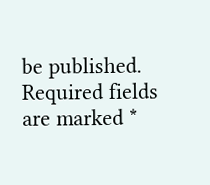be published. Required fields are marked *